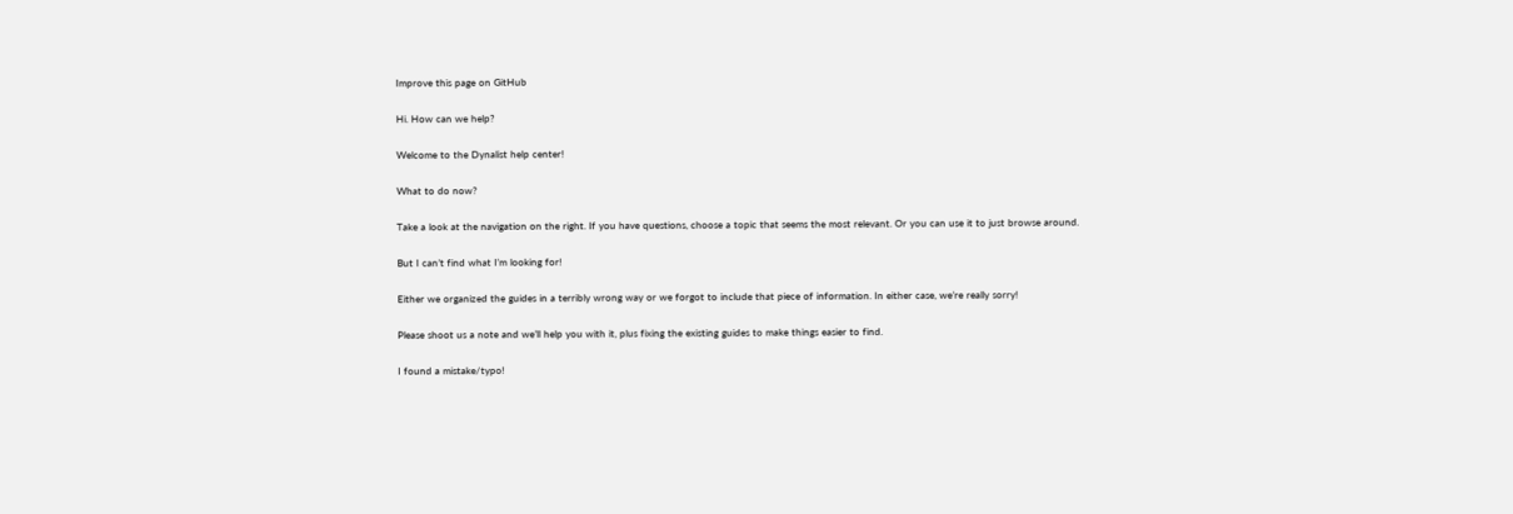Improve this page on GitHub

Hi. How can we help?

Welcome to the Dynalist help center!

What to do now?

Take a look at the navigation on the right. If you have questions, choose a topic that seems the most relevant. Or you can use it to just browse around.

But I can’t find what I’m looking for!

Either we organized the guides in a terribly wrong way or we forgot to include that piece of information. In either case, we’re really sorry!

Please shoot us a note and we’ll help you with it, plus fixing the existing guides to make things easier to find.

I found a mistake/typo!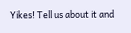Yikes! Tell us about it and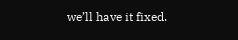we’ll have it fixed.